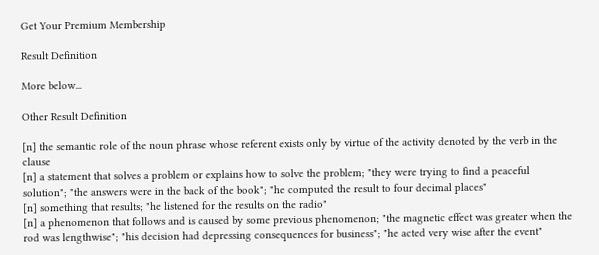Get Your Premium Membership

Result Definition

More below...

Other Result Definition

[n] the semantic role of the noun phrase whose referent exists only by virtue of the activity denoted by the verb in the clause
[n] a statement that solves a problem or explains how to solve the problem; "they were trying to find a peaceful solution"; "the answers were in the back of the book"; "he computed the result to four decimal places"
[n] something that results; "he listened for the results on the radio"
[n] a phenomenon that follows and is caused by some previous phenomenon; "the magnetic effect was greater when the rod was lengthwise"; "his decision had depressing consequences for business"; "he acted very wise after the event"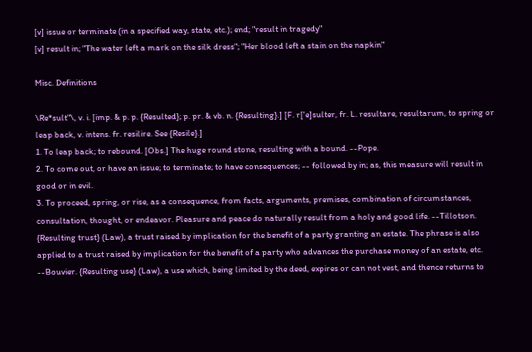[v] issue or terminate (in a specified way, state, etc.); end; "result in tragedy"
[v] result in; "The water left a mark on the silk dress"; "Her blood left a stain on the napkin"

Misc. Definitions

\Re*sult"\, v. i. [imp. & p. p. {Resulted}; p. pr. & vb. n. {Resulting}.] [F. r['e]sulter, fr. L. resultare, resultarum, to spring or leap back, v. intens. fr. resilire. See {Resile}.]
1. To leap back; to rebound. [Obs.] The huge round stone, resulting with a bound. --Pope.
2. To come out, or have an issue; to terminate; to have consequences; -- followed by in; as, this measure will result in good or in evil.
3. To proceed, spring, or rise, as a consequence, from facts, arguments, premises, combination of circumstances, consultation, thought, or endeavor. Pleasure and peace do naturally result from a holy and good life. --Tillotson. {Resulting trust} (Law), a trust raised by implication for the benefit of a party granting an estate. The phrase is also applied to a trust raised by implication for the benefit of a party who advances the purchase money of an estate, etc. --Bouvier. {Resulting use} (Law), a use which, being limited by the deed, expires or can not vest, and thence returns to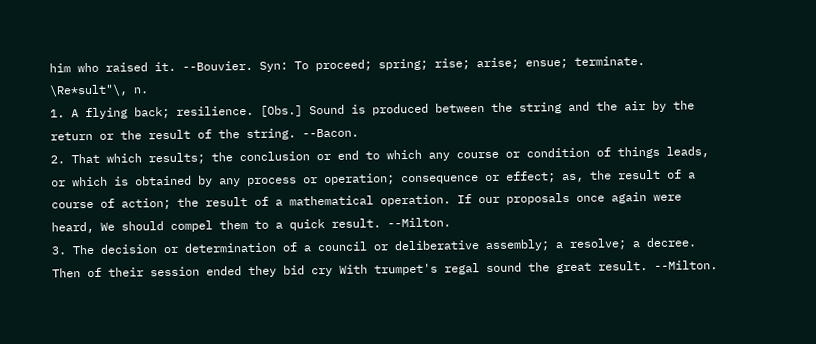him who raised it. --Bouvier. Syn: To proceed; spring; rise; arise; ensue; terminate.
\Re*sult"\, n.
1. A flying back; resilience. [Obs.] Sound is produced between the string and the air by the return or the result of the string. --Bacon.
2. That which results; the conclusion or end to which any course or condition of things leads, or which is obtained by any process or operation; consequence or effect; as, the result of a course of action; the result of a mathematical operation. If our proposals once again were heard, We should compel them to a quick result. --Milton.
3. The decision or determination of a council or deliberative assembly; a resolve; a decree. Then of their session ended they bid cry With trumpet's regal sound the great result. --Milton.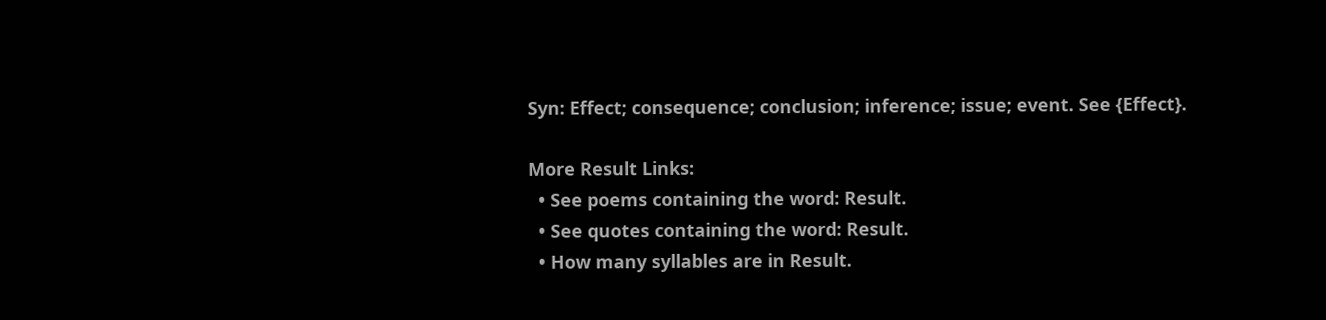Syn: Effect; consequence; conclusion; inference; issue; event. See {Effect}.

More Result Links:
  • See poems containing the word: Result.
  • See quotes containing the word: Result.
  • How many syllables are in Result.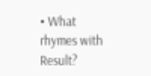• What rhymes with Result?